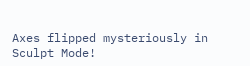Axes flipped mysteriously in Sculpt Mode!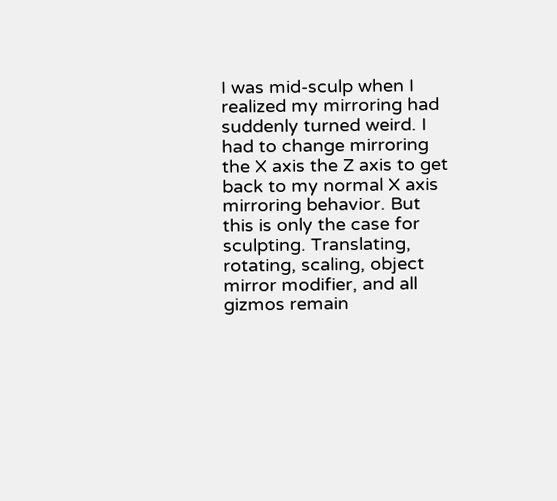I was mid-sculp when I realized my mirroring had suddenly turned weird. I had to change mirroring the X axis the Z axis to get back to my normal X axis mirroring behavior. But this is only the case for sculpting. Translating, rotating, scaling, object mirror modifier, and all gizmos remain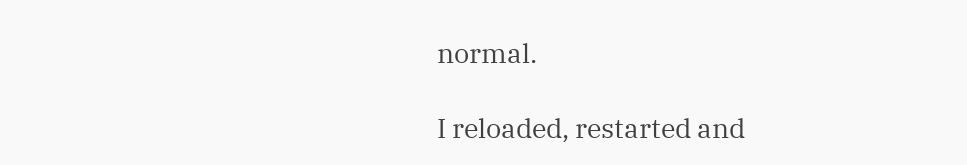normal.

I reloaded, restarted and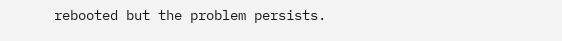rebooted but the problem persists.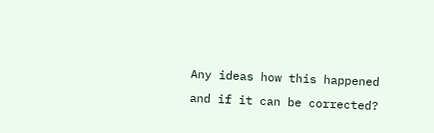Any ideas how this happened and if it can be corrected?